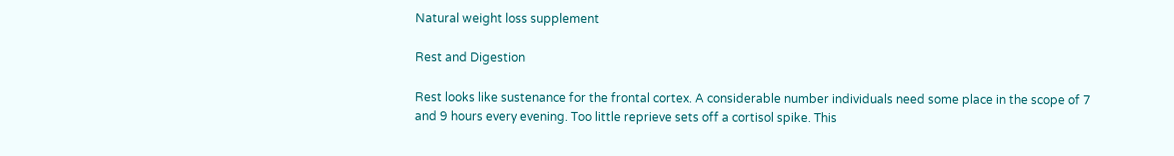Natural weight loss supplement

Rest and Digestion

Rest looks like sustenance for the frontal cortex. A considerable number individuals need some place in the scope of 7 and 9 hours every evening. Too little reprieve sets off a cortisol spike. This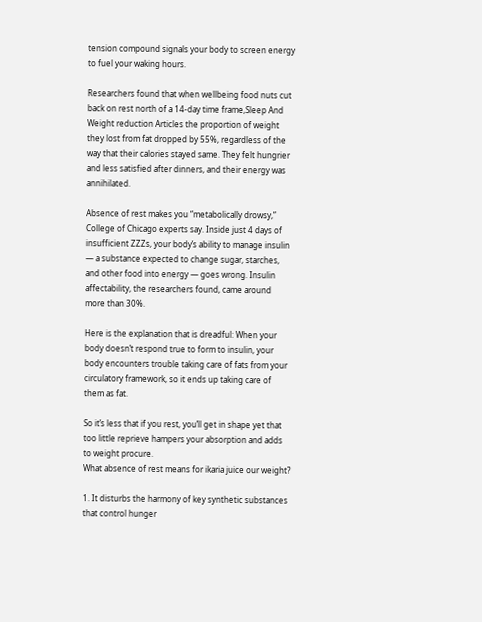tension compound signals your body to screen energy to fuel your waking hours.

Researchers found that when wellbeing food nuts cut back on rest north of a 14-day time frame,Sleep And Weight reduction Articles the proportion of weight they lost from fat dropped by 55%, regardless of the way that their calories stayed same. They felt hungrier and less satisfied after dinners, and their energy was annihilated.

Absence of rest makes you “metabolically drowsy,” College of Chicago experts say. Inside just 4 days of insufficient ZZZs, your body’s ability to manage insulin — a substance expected to change sugar, starches, and other food into energy — goes wrong. Insulin affectability, the researchers found, came around more than 30%.

Here is the explanation that is dreadful: When your body doesn’t respond true to form to insulin, your body encounters trouble taking care of fats from your circulatory framework, so it ends up taking care of them as fat.

So it’s less that if you rest, you’ll get in shape yet that too little reprieve hampers your absorption and adds to weight procure.
What absence of rest means for ikaria juice our weight?

1. It disturbs the harmony of key synthetic substances that control hunger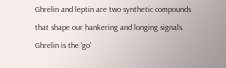Ghrelin and leptin are two synthetic compounds that shape our hankering and longing signals. Ghrelin is the ‘go’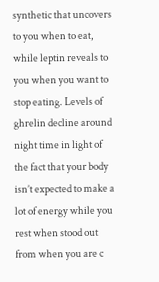synthetic that uncovers to you when to eat, while leptin reveals to you when you want to stop eating. Levels of ghrelin decline around night time in light of the fact that your body isn’t expected to make a lot of energy while you rest when stood out from when you are c